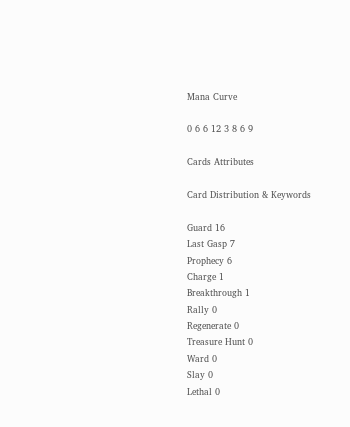Mana Curve

0 6 6 12 3 8 6 9

Cards Attributes

Card Distribution & Keywords

Guard 16
Last Gasp 7
Prophecy 6
Charge 1
Breakthrough 1
Rally 0
Regenerate 0
Treasure Hunt 0
Ward 0
Slay 0
Lethal 0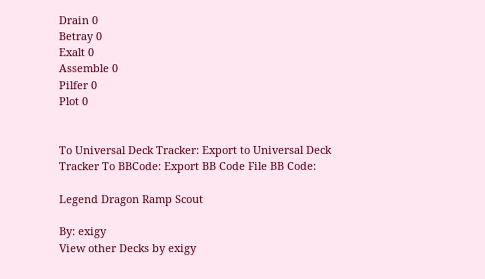Drain 0
Betray 0
Exalt 0
Assemble 0
Pilfer 0
Plot 0


To Universal Deck Tracker: Export to Universal Deck Tracker To BBCode: Export BB Code File BB Code:

Legend Dragon Ramp Scout

By: exigy
View other Decks by exigy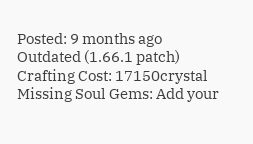Posted: 9 months ago
Outdated (1.66.1 patch)
Crafting Cost: 17150crystal
Missing Soul Gems: Add your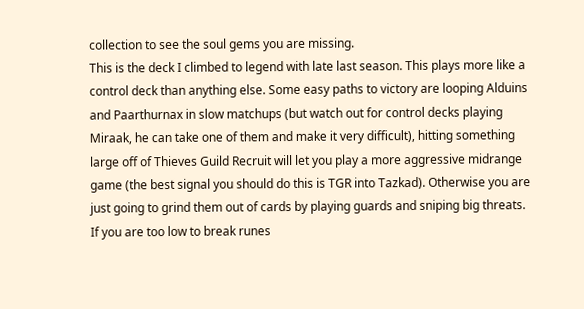collection to see the soul gems you are missing.
This is the deck I climbed to legend with late last season. This plays more like a control deck than anything else. Some easy paths to victory are looping Alduins and Paarthurnax in slow matchups (but watch out for control decks playing Miraak, he can take one of them and make it very difficult), hitting something large off of Thieves Guild Recruit will let you play a more aggressive midrange game (the best signal you should do this is TGR into Tazkad). Otherwise you are just going to grind them out of cards by playing guards and sniping big threats. If you are too low to break runes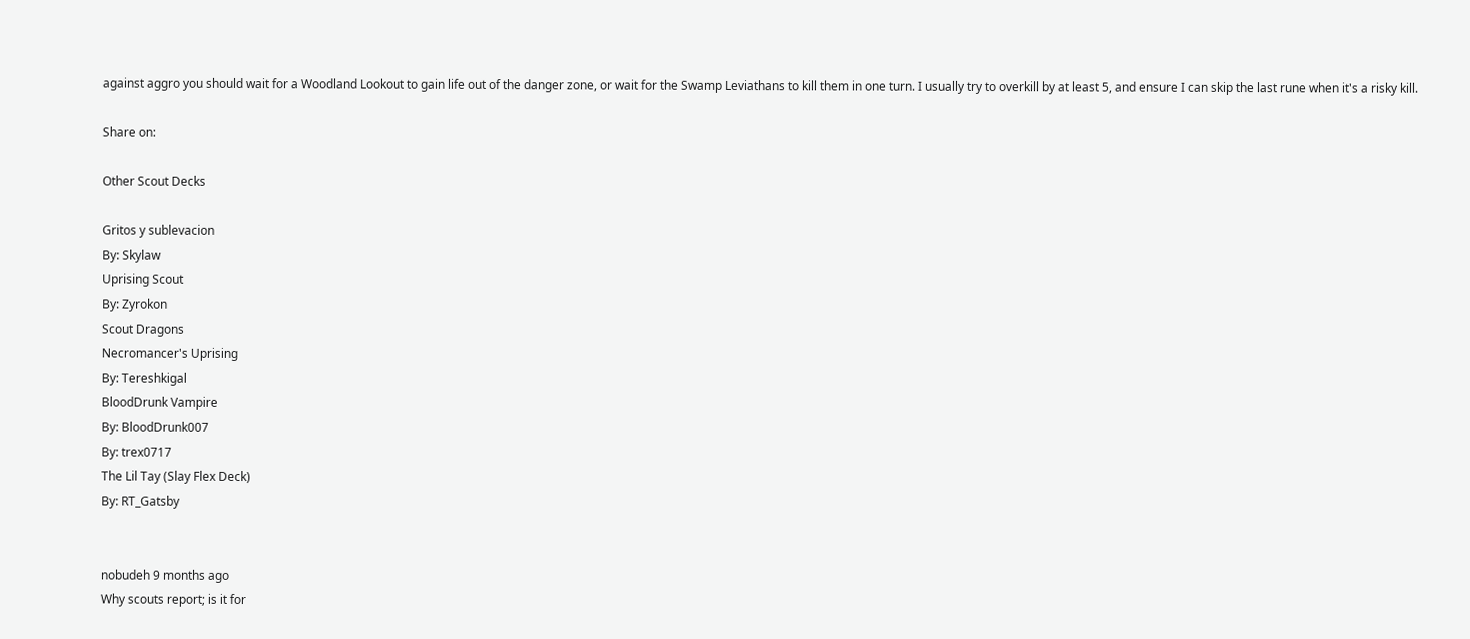against aggro you should wait for a Woodland Lookout to gain life out of the danger zone, or wait for the Swamp Leviathans to kill them in one turn. I usually try to overkill by at least 5, and ensure I can skip the last rune when it's a risky kill.

Share on:

Other Scout Decks

Gritos y sublevacion
By: Skylaw
Uprising Scout
By: Zyrokon
Scout Dragons
Necromancer's Uprising
By: Tereshkigal
BloodDrunk Vampire
By: BloodDrunk007
By: trex0717
The Lil Tay (Slay Flex Deck)
By: RT_Gatsby


nobudeh 9 months ago
Why scouts report; is it for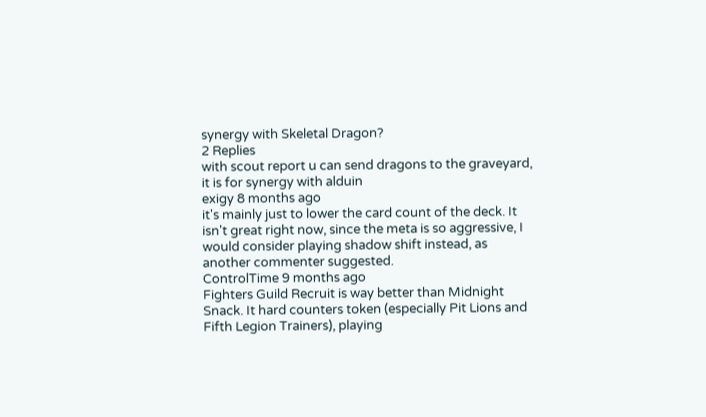synergy with Skeletal Dragon?
2 Replies
with scout report u can send dragons to the graveyard, it is for synergy with alduin
exigy 8 months ago
it's mainly just to lower the card count of the deck. It isn't great right now, since the meta is so aggressive, I would consider playing shadow shift instead, as another commenter suggested.
ControlTime 9 months ago
Fighters Guild Recruit is way better than Midnight Snack. It hard counters token (especially Pit Lions and Fifth Legion Trainers), playing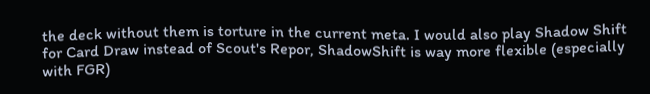the deck without them is torture in the current meta. I would also play Shadow Shift for Card Draw instead of Scout's Repor, ShadowShift is way more flexible (especially with FGR)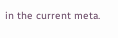in the current meta.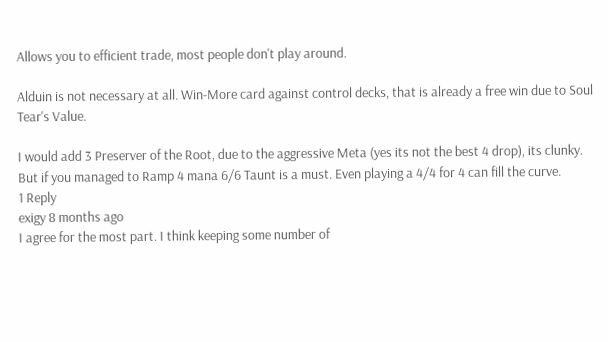Allows you to efficient trade, most people don't play around.

Alduin is not necessary at all. Win-More card against control decks, that is already a free win due to Soul Tear's Value.

I would add 3 Preserver of the Root, due to the aggressive Meta (yes its not the best 4 drop), its clunky. But if you managed to Ramp 4 mana 6/6 Taunt is a must. Even playing a 4/4 for 4 can fill the curve.
1 Reply
exigy 8 months ago
I agree for the most part. I think keeping some number of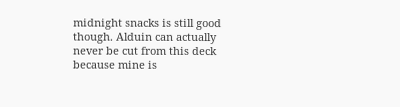midnight snacks is still good though. Alduin can actually never be cut from this deck because mine is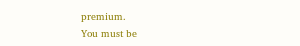premium.
You must be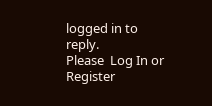logged in to reply.
Please  Log In or  Register